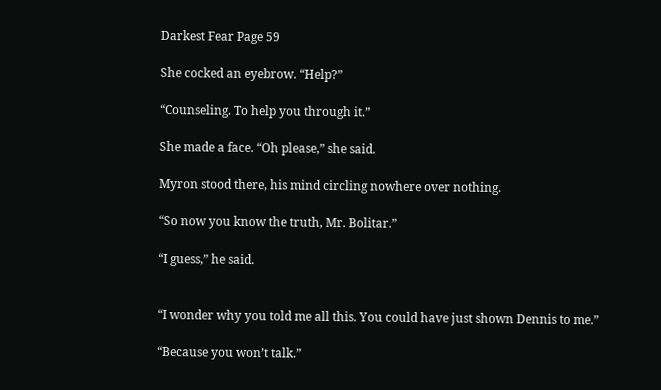Darkest Fear Page 59

She cocked an eyebrow. “Help?”

“Counseling. To help you through it.”

She made a face. “Oh please,” she said.

Myron stood there, his mind circling nowhere over nothing.

“So now you know the truth, Mr. Bolitar.”

“I guess,” he said.


“I wonder why you told me all this. You could have just shown Dennis to me.”

“Because you won’t talk.”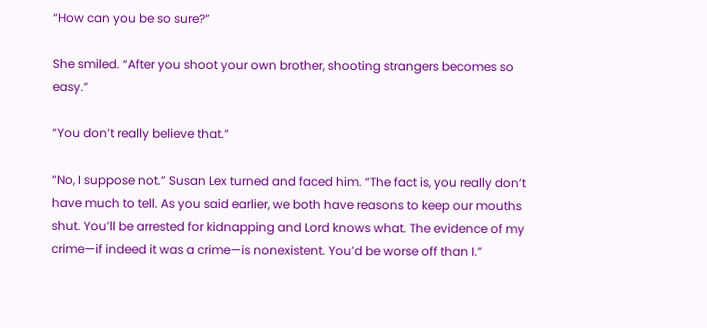“How can you be so sure?”

She smiled. “After you shoot your own brother, shooting strangers becomes so easy.”

“You don’t really believe that.”

“No, I suppose not.” Susan Lex turned and faced him. “The fact is, you really don’t have much to tell. As you said earlier, we both have reasons to keep our mouths shut. You’ll be arrested for kidnapping and Lord knows what. The evidence of my crime—if indeed it was a crime—is nonexistent. You’d be worse off than I.”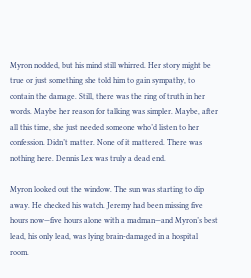Myron nodded, but his mind still whirred. Her story might be true or just something she told him to gain sympathy, to contain the damage. Still, there was the ring of truth in her words. Maybe her reason for talking was simpler. Maybe, after all this time, she just needed someone who’d listen to her confession. Didn’t matter. None of it mattered. There was nothing here. Dennis Lex was truly a dead end.

Myron looked out the window. The sun was starting to dip away. He checked his watch. Jeremy had been missing five hours now—five hours alone with a madman—and Myron’s best lead, his only lead, was lying brain-damaged in a hospital room.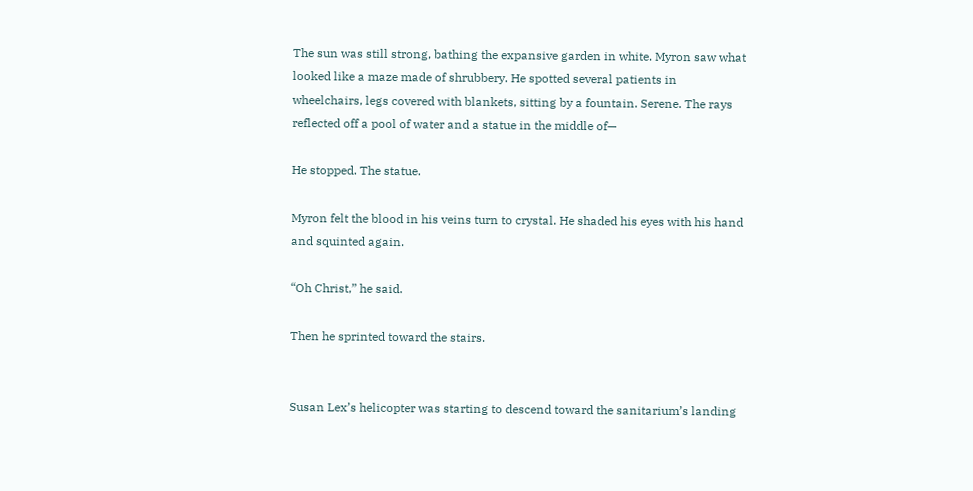The sun was still strong, bathing the expansive garden in white. Myron saw what looked like a maze made of shrubbery. He spotted several patients in wheelchairs, legs covered with blankets, sitting by a fountain. Serene. The rays reflected off a pool of water and a statue in the middle of—

He stopped. The statue.

Myron felt the blood in his veins turn to crystal. He shaded his eyes with his hand and squinted again.

“Oh Christ,” he said.

Then he sprinted toward the stairs.


Susan Lex’s helicopter was starting to descend toward the sanitarium’s landing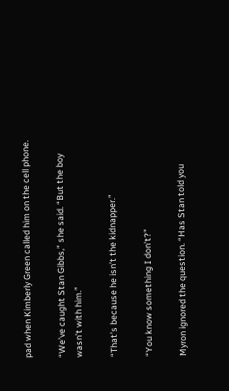pad when Kimberly Green called him on the cell phone.

“We’ve caught Stan Gibbs,” she said. “But the boy wasn’t with him.”

“That’s because he isn’t the kidnapper.”

“You know something I don’t?”

Myron ignored the question. “Has Stan told you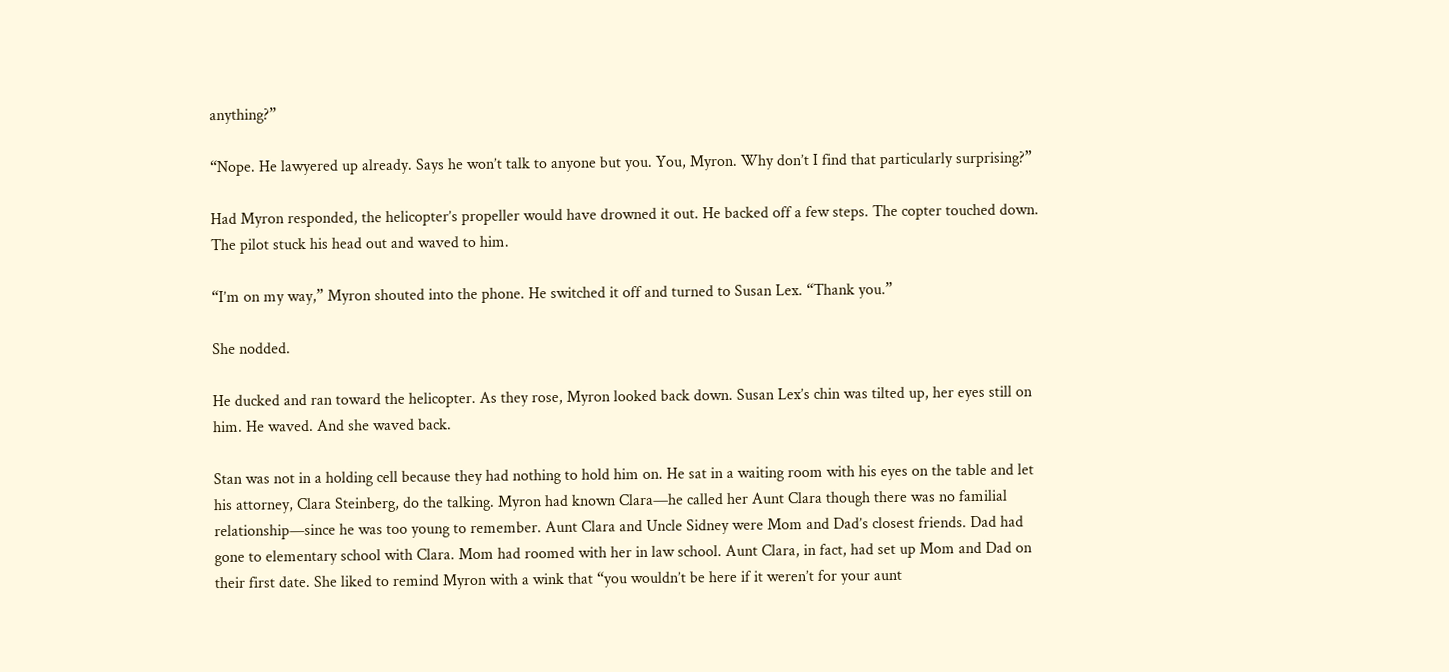anything?”

“Nope. He lawyered up already. Says he won’t talk to anyone but you. You, Myron. Why don’t I find that particularly surprising?”

Had Myron responded, the helicopter’s propeller would have drowned it out. He backed off a few steps. The copter touched down. The pilot stuck his head out and waved to him.

“I’m on my way,” Myron shouted into the phone. He switched it off and turned to Susan Lex. “Thank you.”

She nodded.

He ducked and ran toward the helicopter. As they rose, Myron looked back down. Susan Lex’s chin was tilted up, her eyes still on him. He waved. And she waved back.

Stan was not in a holding cell because they had nothing to hold him on. He sat in a waiting room with his eyes on the table and let his attorney, Clara Steinberg, do the talking. Myron had known Clara—he called her Aunt Clara though there was no familial relationship—since he was too young to remember. Aunt Clara and Uncle Sidney were Mom and Dad’s closest friends. Dad had gone to elementary school with Clara. Mom had roomed with her in law school. Aunt Clara, in fact, had set up Mom and Dad on their first date. She liked to remind Myron with a wink that “you wouldn’t be here if it weren’t for your aunt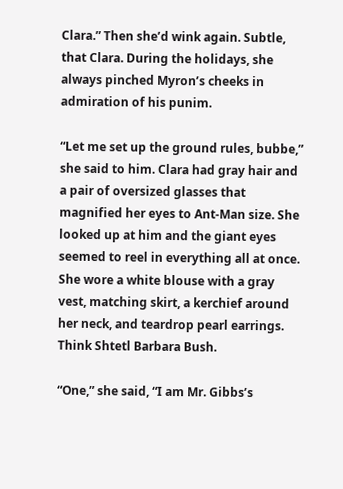Clara.” Then she’d wink again. Subtle, that Clara. During the holidays, she always pinched Myron’s cheeks in admiration of his punim.

“Let me set up the ground rules, bubbe,” she said to him. Clara had gray hair and a pair of oversized glasses that magnified her eyes to Ant-Man size. She looked up at him and the giant eyes seemed to reel in everything all at once. She wore a white blouse with a gray vest, matching skirt, a kerchief around her neck, and teardrop pearl earrings. Think Shtetl Barbara Bush.

“One,” she said, “I am Mr. Gibbs’s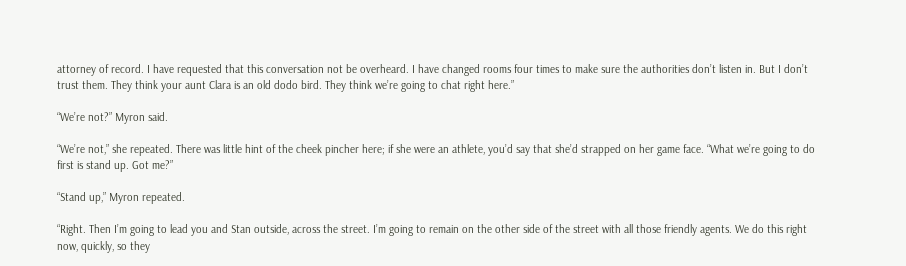attorney of record. I have requested that this conversation not be overheard. I have changed rooms four times to make sure the authorities don’t listen in. But I don’t trust them. They think your aunt Clara is an old dodo bird. They think we’re going to chat right here.”

“We’re not?” Myron said.

“We’re not,” she repeated. There was little hint of the cheek pincher here; if she were an athlete, you’d say that she’d strapped on her game face. “What we’re going to do first is stand up. Got me?”

“Stand up,” Myron repeated.

“Right. Then I’m going to lead you and Stan outside, across the street. I’m going to remain on the other side of the street with all those friendly agents. We do this right now, quickly, so they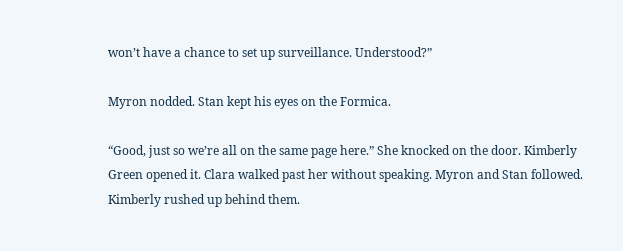won’t have a chance to set up surveillance. Understood?”

Myron nodded. Stan kept his eyes on the Formica.

“Good, just so we’re all on the same page here.” She knocked on the door. Kimberly Green opened it. Clara walked past her without speaking. Myron and Stan followed. Kimberly rushed up behind them.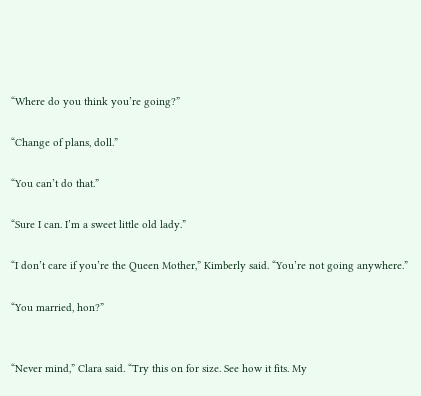“Where do you think you’re going?”

“Change of plans, doll.”

“You can’t do that.”

“Sure I can. I’m a sweet little old lady.”

“I don’t care if you’re the Queen Mother,” Kimberly said. “You’re not going anywhere.”

“You married, hon?”


“Never mind,” Clara said. “Try this on for size. See how it fits. My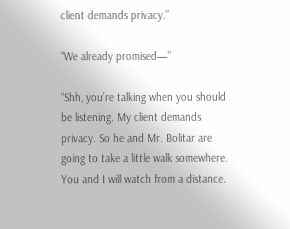client demands privacy.”

“We already promised—”

“Shh, you’re talking when you should be listening. My client demands privacy. So he and Mr. Bolitar are going to take a little walk somewhere. You and I will watch from a distance.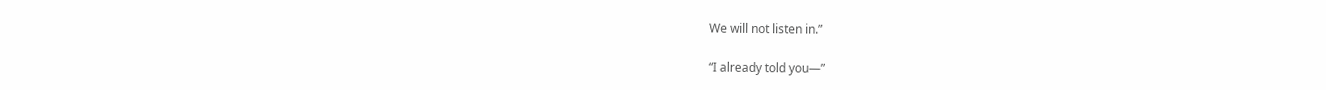We will not listen in.”

“I already told you—”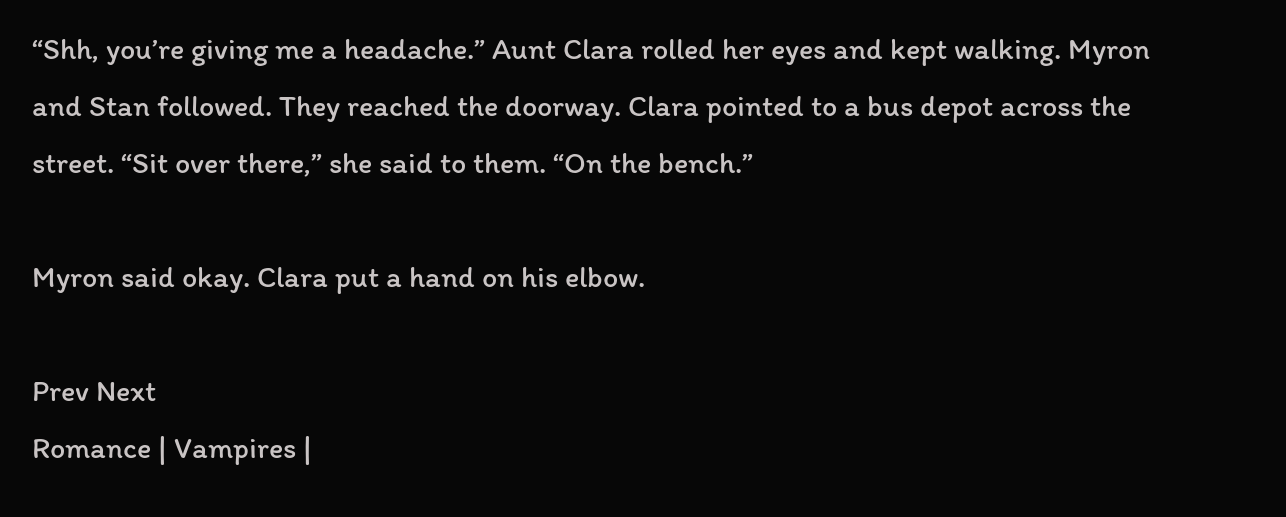“Shh, you’re giving me a headache.” Aunt Clara rolled her eyes and kept walking. Myron and Stan followed. They reached the doorway. Clara pointed to a bus depot across the street. “Sit over there,” she said to them. “On the bench.”

Myron said okay. Clara put a hand on his elbow.

Prev Next
Romance | Vampires |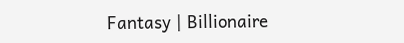Fantasy | Billionaire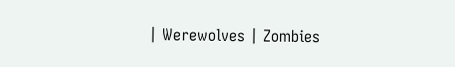| Werewolves | Zombies